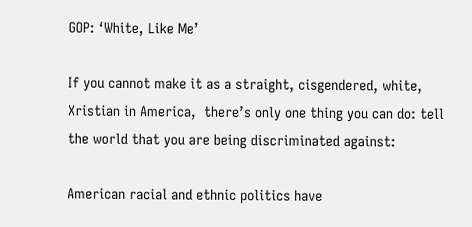GOP: ‘White, Like Me’

If you cannot make it as a straight, cisgendered, white, Xristian in America,  there’s only one thing you can do: tell the world that you are being discriminated against:

American racial and ethnic politics have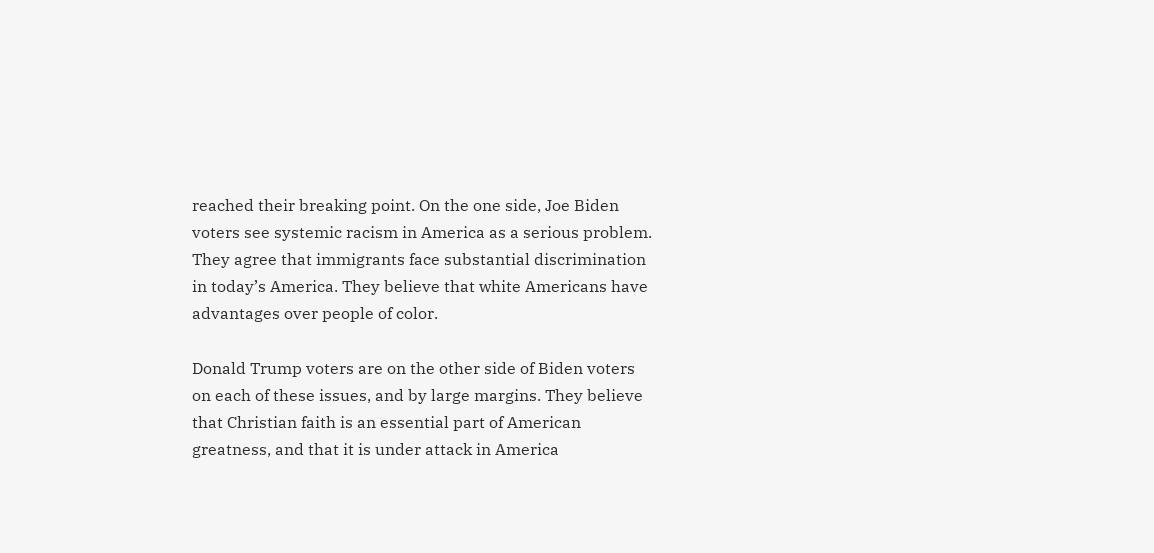reached their breaking point. On the one side, Joe Biden voters see systemic racism in America as a serious problem. They agree that immigrants face substantial discrimination in today’s America. They believe that white Americans have advantages over people of color.

Donald Trump voters are on the other side of Biden voters on each of these issues, and by large margins. They believe that Christian faith is an essential part of American greatness, and that it is under attack in America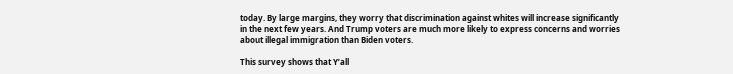today. By large margins, they worry that discrimination against whites will increase significantly in the next few years. And Trump voters are much more likely to express concerns and worries about illegal immigration than Biden voters.

This survey shows that Y’all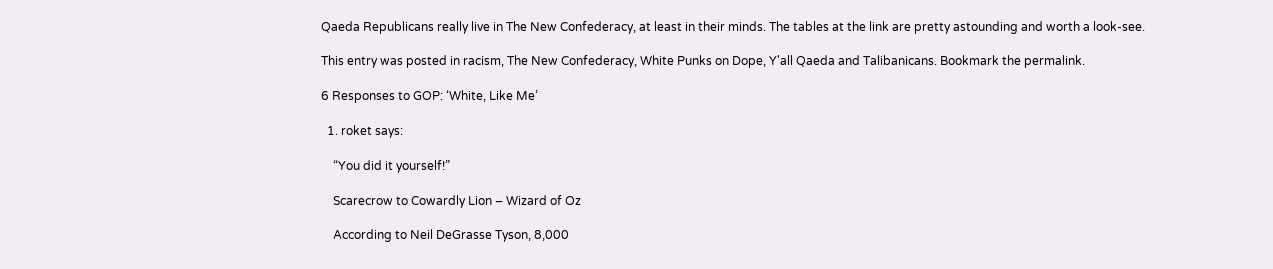Qaeda Republicans really live in The New Confederacy, at least in their minds. The tables at the link are pretty astounding and worth a look-see.

This entry was posted in racism, The New Confederacy, White Punks on Dope, Y'all Qaeda and Talibanicans. Bookmark the permalink.

6 Responses to GOP: ‘White, Like Me’

  1. roket says:

    “You did it yourself!”

    Scarecrow to Cowardly Lion – Wizard of Oz

    According to Neil DeGrasse Tyson, 8,000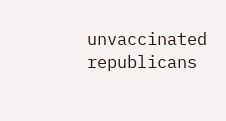unvaccinated republicans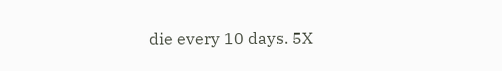die every 10 days. 5X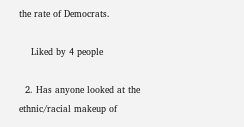the rate of Democrats.

    Liked by 4 people

  2. Has anyone looked at the ethnic/racial makeup of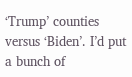‘Trump’ counties versus ‘Biden’. I’d put a bunch of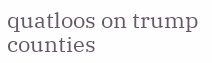quatloos on trump counties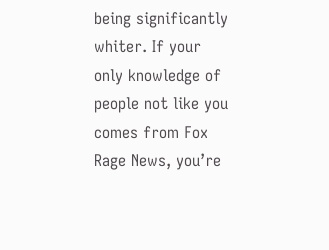being significantly whiter. If your only knowledge of people not like you comes from Fox Rage News, you’re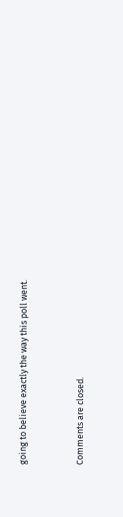going to believe exactly the way this poll went.


Comments are closed.